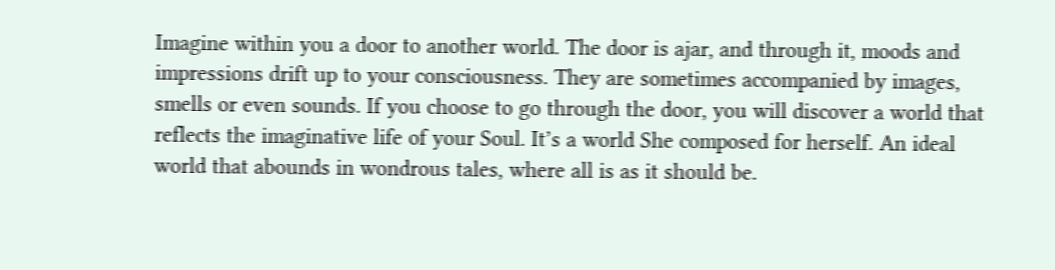Imagine within you a door to another world. The door is ajar, and through it, moods and impressions drift up to your consciousness. They are sometimes accompanied by images, smells or even sounds. If you choose to go through the door, you will discover a world that reflects the imaginative life of your Soul. It’s a world She composed for herself. An ideal world that abounds in wondrous tales, where all is as it should be.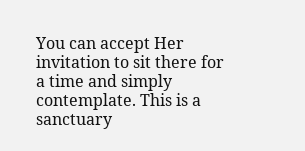You can accept Her invitation to sit there for a time and simply contemplate. This is a sanctuary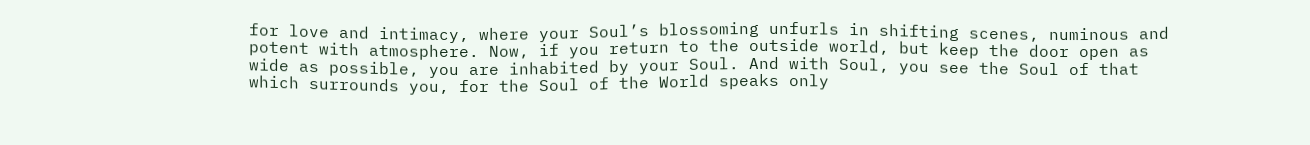for love and intimacy, where your Soul’s blossoming unfurls in shifting scenes, numinous and potent with atmosphere. Now, if you return to the outside world, but keep the door open as wide as possible, you are inhabited by your Soul. And with Soul, you see the Soul of that which surrounds you, for the Soul of the World speaks only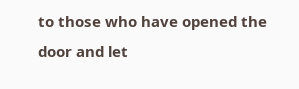to those who have opened the door and let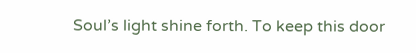Soul’s light shine forth. To keep this door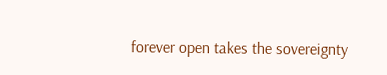forever open takes the sovereignty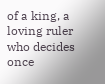of a king, a loving ruler who decides once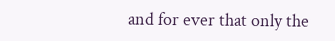and for ever that only the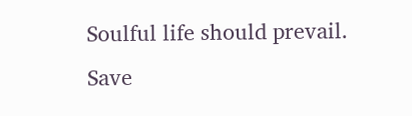Soulful life should prevail. Save